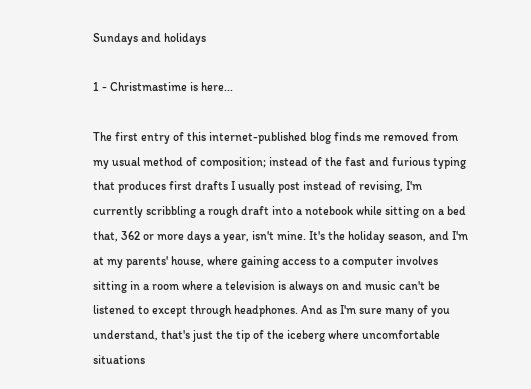Sundays and holidays

1 - Christmastime is here...

The first entry of this internet-published blog finds me removed from my usual method of composition; instead of the fast and furious typing that produces first drafts I usually post instead of revising, I'm currently scribbling a rough draft into a notebook while sitting on a bed that, 362 or more days a year, isn't mine. It's the holiday season, and I'm at my parents' house, where gaining access to a computer involves sitting in a room where a television is always on and music can't be listened to except through headphones. And as I'm sure many of you understand, that's just the tip of the iceberg where uncomfortable situations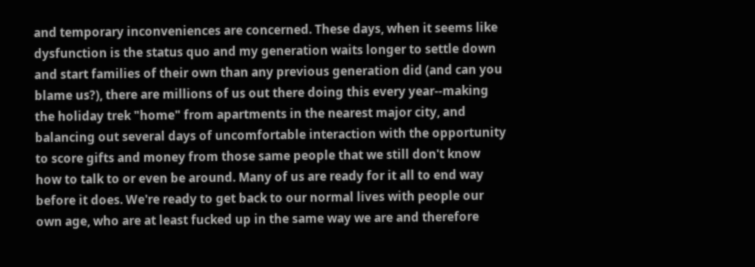and temporary inconveniences are concerned. These days, when it seems like dysfunction is the status quo and my generation waits longer to settle down and start families of their own than any previous generation did (and can you blame us?), there are millions of us out there doing this every year--making the holiday trek "home" from apartments in the nearest major city, and balancing out several days of uncomfortable interaction with the opportunity to score gifts and money from those same people that we still don't know how to talk to or even be around. Many of us are ready for it all to end way before it does. We're ready to get back to our normal lives with people our own age, who are at least fucked up in the same way we are and therefore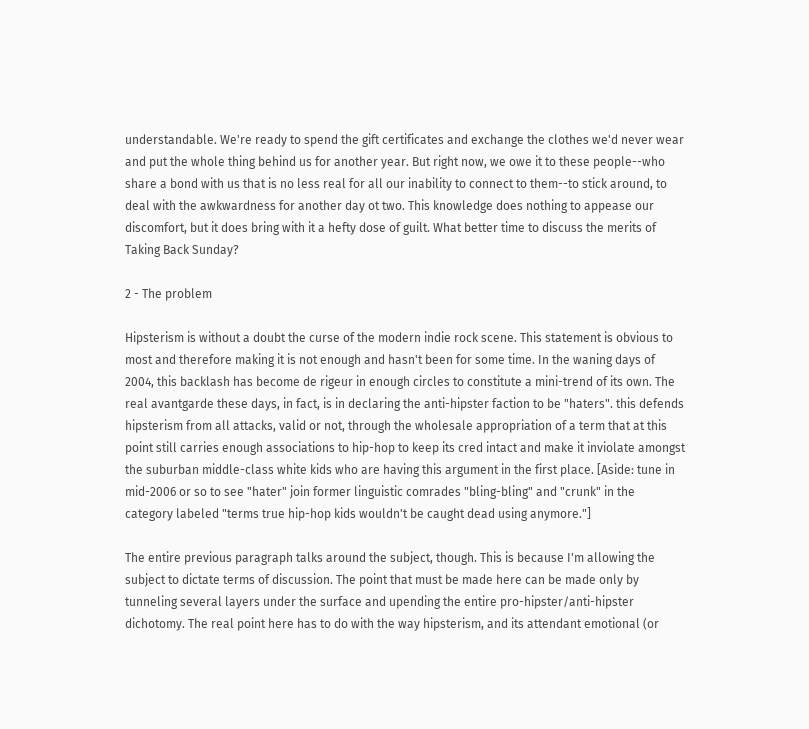understandable. We're ready to spend the gift certificates and exchange the clothes we'd never wear and put the whole thing behind us for another year. But right now, we owe it to these people--who share a bond with us that is no less real for all our inability to connect to them--to stick around, to deal with the awkwardness for another day ot two. This knowledge does nothing to appease our discomfort, but it does bring with it a hefty dose of guilt. What better time to discuss the merits of Taking Back Sunday?

2 - The problem

Hipsterism is without a doubt the curse of the modern indie rock scene. This statement is obvious to most and therefore making it is not enough and hasn't been for some time. In the waning days of 2004, this backlash has become de rigeur in enough circles to constitute a mini-trend of its own. The real avantgarde these days, in fact, is in declaring the anti-hipster faction to be "haters". this defends hipsterism from all attacks, valid or not, through the wholesale appropriation of a term that at this point still carries enough associations to hip-hop to keep its cred intact and make it inviolate amongst the suburban middle-class white kids who are having this argument in the first place. [Aside: tune in mid-2006 or so to see "hater" join former linguistic comrades "bling-bling" and "crunk" in the category labeled "terms true hip-hop kids wouldn't be caught dead using anymore."]

The entire previous paragraph talks around the subject, though. This is because I'm allowing the subject to dictate terms of discussion. The point that must be made here can be made only by tunneling several layers under the surface and upending the entire pro-hipster/anti-hipster dichotomy. The real point here has to do with the way hipsterism, and its attendant emotional (or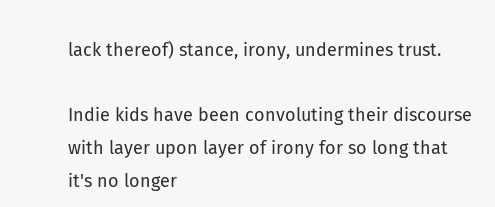lack thereof) stance, irony, undermines trust.

Indie kids have been convoluting their discourse with layer upon layer of irony for so long that it's no longer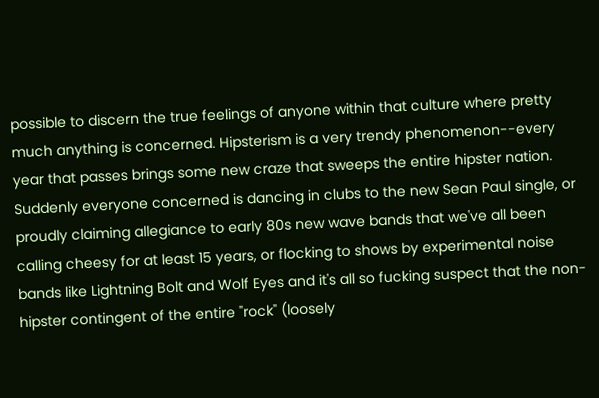possible to discern the true feelings of anyone within that culture where pretty much anything is concerned. Hipsterism is a very trendy phenomenon--every year that passes brings some new craze that sweeps the entire hipster nation. Suddenly everyone concerned is dancing in clubs to the new Sean Paul single, or proudly claiming allegiance to early 80s new wave bands that we've all been calling cheesy for at least 15 years, or flocking to shows by experimental noise bands like Lightning Bolt and Wolf Eyes and it's all so fucking suspect that the non-hipster contingent of the entire "rock" (loosely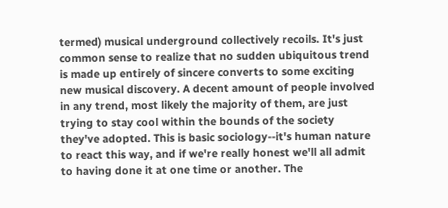termed) musical underground collectively recoils. It's just common sense to realize that no sudden ubiquitous trend is made up entirely of sincere converts to some exciting new musical discovery. A decent amount of people involved in any trend, most likely the majority of them, are just trying to stay cool within the bounds of the society they've adopted. This is basic sociology--it's human nature to react this way, and if we're really honest we'll all admit to having done it at one time or another. The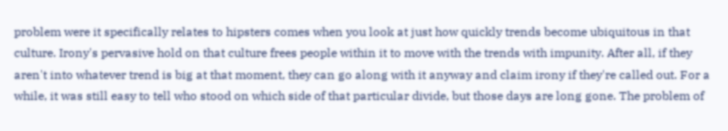problem were it specifically relates to hipsters comes when you look at just how quickly trends become ubiquitous in that culture. Irony's pervasive hold on that culture frees people within it to move with the trends with impunity. After all, if they aren't into whatever trend is big at that moment, they can go along with it anyway and claim irony if they're called out. For a while, it was still easy to tell who stood on which side of that particular divide, but those days are long gone. The problem of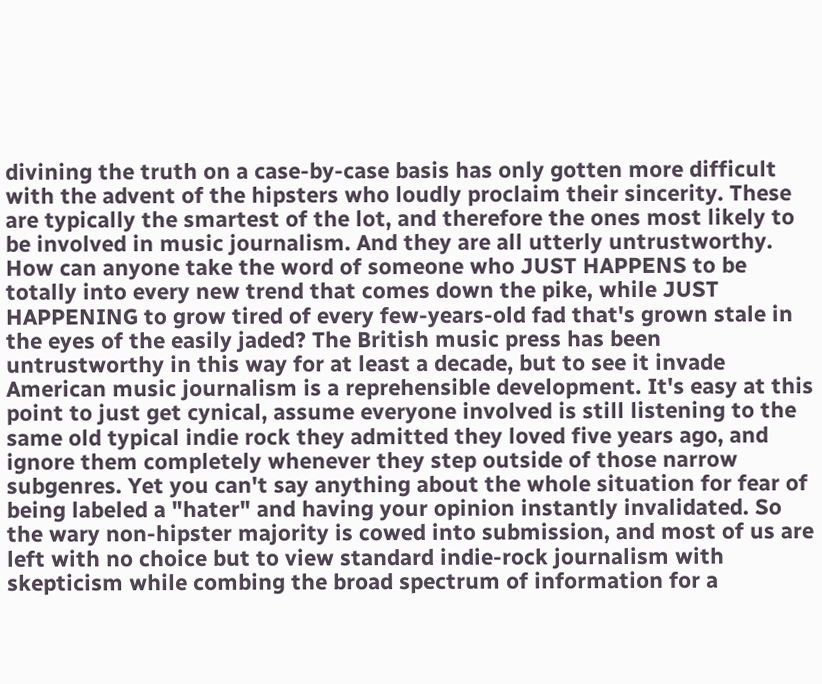divining the truth on a case-by-case basis has only gotten more difficult with the advent of the hipsters who loudly proclaim their sincerity. These are typically the smartest of the lot, and therefore the ones most likely to be involved in music journalism. And they are all utterly untrustworthy. How can anyone take the word of someone who JUST HAPPENS to be totally into every new trend that comes down the pike, while JUST HAPPENING to grow tired of every few-years-old fad that's grown stale in the eyes of the easily jaded? The British music press has been untrustworthy in this way for at least a decade, but to see it invade American music journalism is a reprehensible development. It's easy at this point to just get cynical, assume everyone involved is still listening to the same old typical indie rock they admitted they loved five years ago, and ignore them completely whenever they step outside of those narrow subgenres. Yet you can't say anything about the whole situation for fear of being labeled a "hater" and having your opinion instantly invalidated. So the wary non-hipster majority is cowed into submission, and most of us are left with no choice but to view standard indie-rock journalism with skepticism while combing the broad spectrum of information for a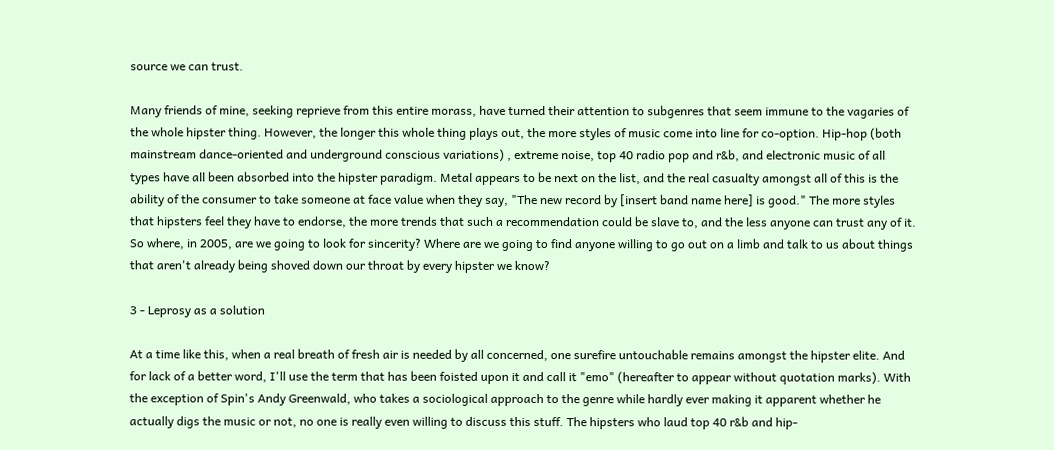source we can trust.

Many friends of mine, seeking reprieve from this entire morass, have turned their attention to subgenres that seem immune to the vagaries of the whole hipster thing. However, the longer this whole thing plays out, the more styles of music come into line for co-option. Hip-hop (both mainstream dance-oriented and underground conscious variations) , extreme noise, top 40 radio pop and r&b, and electronic music of all types have all been absorbed into the hipster paradigm. Metal appears to be next on the list, and the real casualty amongst all of this is the ability of the consumer to take someone at face value when they say, "The new record by [insert band name here] is good." The more styles that hipsters feel they have to endorse, the more trends that such a recommendation could be slave to, and the less anyone can trust any of it. So where, in 2005, are we going to look for sincerity? Where are we going to find anyone willing to go out on a limb and talk to us about things that aren't already being shoved down our throat by every hipster we know?

3 - Leprosy as a solution

At a time like this, when a real breath of fresh air is needed by all concerned, one surefire untouchable remains amongst the hipster elite. And for lack of a better word, I'll use the term that has been foisted upon it and call it "emo" (hereafter to appear without quotation marks). With the exception of Spin's Andy Greenwald, who takes a sociological approach to the genre while hardly ever making it apparent whether he actually digs the music or not, no one is really even willing to discuss this stuff. The hipsters who laud top 40 r&b and hip-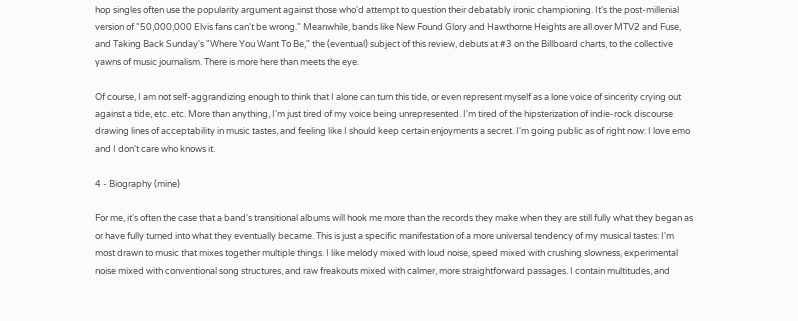hop singles often use the popularity argument against those who'd attempt to question their debatably ironic championing. It's the post-millenial version of "50,000,000 Elvis fans can't be wrong." Meanwhile, bands like New Found Glory and Hawthorne Heights are all over MTV2 and Fuse, and Taking Back Sunday's "Where You Want To Be," the (eventual) subject of this review, debuts at #3 on the Billboard charts, to the collective yawns of music journalism. There is more here than meets the eye.

Of course, I am not self-aggrandizing enough to think that I alone can turn this tide, or even represent myself as a lone voice of sincerity crying out against a tide, etc. etc. More than anything, I'm just tired of my voice being unrepresented. I'm tired of the hipsterization of indie-rock discourse drawing lines of acceptability in music tastes, and feeling like I should keep certain enjoyments a secret. I'm going public as of right now: I love emo and I don't care who knows it.

4 - Biography (mine)

For me, it's often the case that a band's transitional albums will hook me more than the records they make when they are still fully what they began as or have fully turned into what they eventually became. This is just a specific manifestation of a more universal tendency of my musical tastes: I'm most drawn to music that mixes together multiple things. I like melody mixed with loud noise, speed mixed with crushing slowness, experimental noise mixed with conventional song structures, and raw freakouts mixed with calmer, more straightforward passages. I contain multitudes, and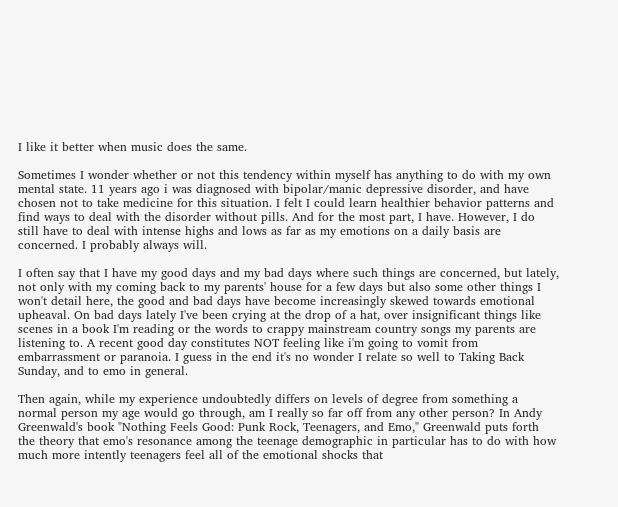I like it better when music does the same.

Sometimes I wonder whether or not this tendency within myself has anything to do with my own mental state. 11 years ago i was diagnosed with bipolar/manic depressive disorder, and have chosen not to take medicine for this situation. I felt I could learn healthier behavior patterns and find ways to deal with the disorder without pills. And for the most part, I have. However, I do still have to deal with intense highs and lows as far as my emotions on a daily basis are concerned. I probably always will.

I often say that I have my good days and my bad days where such things are concerned, but lately, not only with my coming back to my parents' house for a few days but also some other things I won't detail here, the good and bad days have become increasingly skewed towards emotional upheaval. On bad days lately I've been crying at the drop of a hat, over insignificant things like scenes in a book I'm reading or the words to crappy mainstream country songs my parents are listening to. A recent good day constitutes NOT feeling like i'm going to vomit from embarrassment or paranoia. I guess in the end it's no wonder I relate so well to Taking Back Sunday, and to emo in general.

Then again, while my experience undoubtedly differs on levels of degree from something a normal person my age would go through, am I really so far off from any other person? In Andy Greenwald's book "Nothing Feels Good: Punk Rock, Teenagers, and Emo," Greenwald puts forth the theory that emo's resonance among the teenage demographic in particular has to do with how much more intently teenagers feel all of the emotional shocks that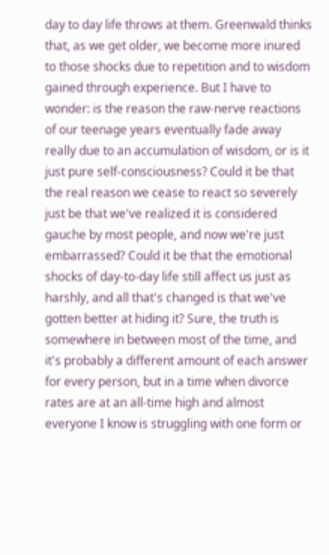day to day life throws at them. Greenwald thinks that, as we get older, we become more inured to those shocks due to repetition and to wisdom gained through experience. But I have to wonder: is the reason the raw-nerve reactions of our teenage years eventually fade away really due to an accumulation of wisdom, or is it just pure self-consciousness? Could it be that the real reason we cease to react so severely just be that we've realized it is considered gauche by most people, and now we're just embarrassed? Could it be that the emotional shocks of day-to-day life still affect us just as harshly, and all that's changed is that we've gotten better at hiding it? Sure, the truth is somewhere in between most of the time, and it's probably a different amount of each answer for every person, but in a time when divorce rates are at an all-time high and almost everyone I know is struggling with one form or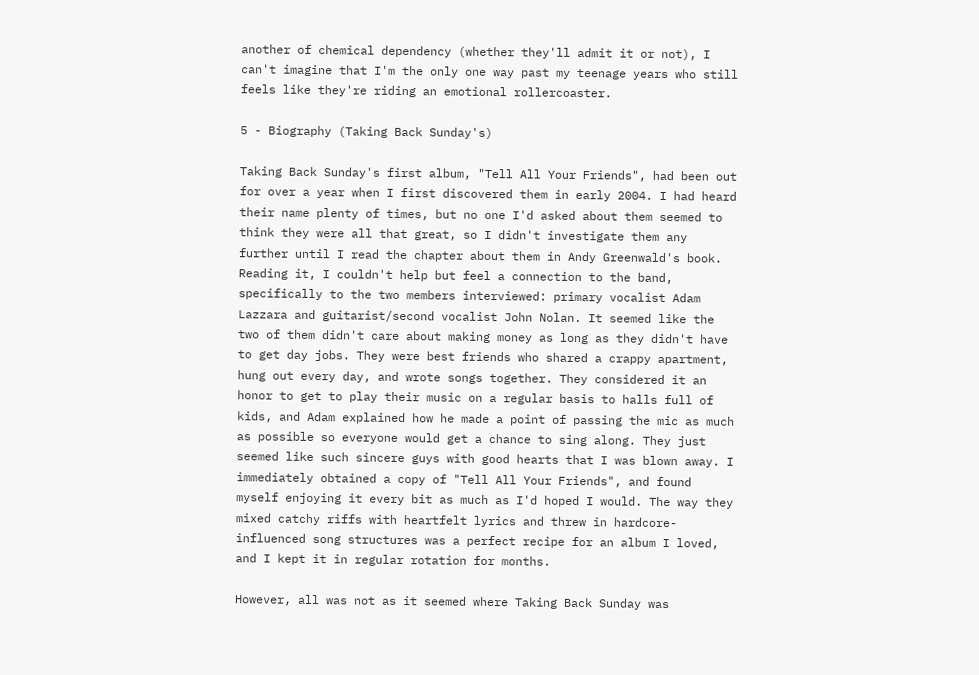another of chemical dependency (whether they'll admit it or not), I can't imagine that I'm the only one way past my teenage years who still feels like they're riding an emotional rollercoaster.

5 - Biography (Taking Back Sunday's)

Taking Back Sunday's first album, "Tell All Your Friends", had been out for over a year when I first discovered them in early 2004. I had heard their name plenty of times, but no one I'd asked about them seemed to think they were all that great, so I didn't investigate them any further until I read the chapter about them in Andy Greenwald's book. Reading it, I couldn't help but feel a connection to the band, specifically to the two members interviewed: primary vocalist Adam Lazzara and guitarist/second vocalist John Nolan. It seemed like the two of them didn't care about making money as long as they didn't have to get day jobs. They were best friends who shared a crappy apartment, hung out every day, and wrote songs together. They considered it an honor to get to play their music on a regular basis to halls full of kids, and Adam explained how he made a point of passing the mic as much as possible so everyone would get a chance to sing along. They just seemed like such sincere guys with good hearts that I was blown away. I immediately obtained a copy of "Tell All Your Friends", and found myself enjoying it every bit as much as I'd hoped I would. The way they mixed catchy riffs with heartfelt lyrics and threw in hardcore-influenced song structures was a perfect recipe for an album I loved, and I kept it in regular rotation for months.

However, all was not as it seemed where Taking Back Sunday was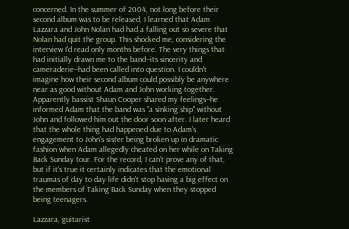concerned. In the summer of 2004, not long before their second album was to be released, I learned that Adam Lazzara and John Nolan had had a falling out so severe that Nolan had quit the group. This shocked me, considering the interview I'd read only months before. The very things that had initially drawn me to the band--its sincerity and cameraderie--had been called into question. I couldn't imagine how their second album could possibly be anywhere near as good without Adam and John working together. Apparently bassist Shaun Cooper shared my feelings--he informed Adam that the band was "a sinking ship" without John and followed him out the door soon after. I later heard that the whole thing had happened due to Adam's engagement to John's sister being broken up in dramatic fashion when Adam allegedly cheated on her while on Taking Back Sunday tour. For the record, I can't prove any of that, but if it's true it certainly indicates that the emotional traumas of day to day life didn't stop having a big effect on the members of Taking Back Sunday when they stopped being teenagers.

Lazzara, guitarist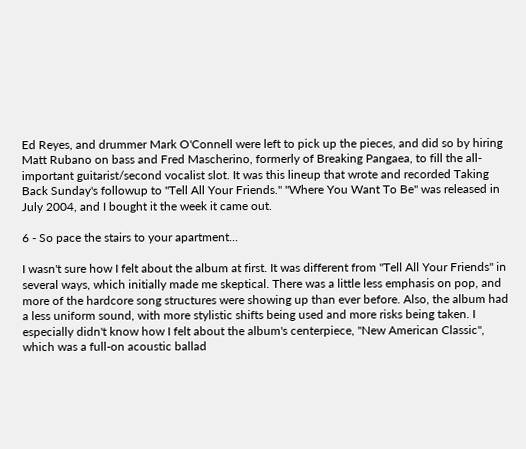Ed Reyes, and drummer Mark O'Connell were left to pick up the pieces, and did so by hiring Matt Rubano on bass and Fred Mascherino, formerly of Breaking Pangaea, to fill the all-important guitarist/second vocalist slot. It was this lineup that wrote and recorded Taking Back Sunday's followup to "Tell All Your Friends." "Where You Want To Be" was released in July 2004, and I bought it the week it came out.

6 - So pace the stairs to your apartment...

I wasn't sure how I felt about the album at first. It was different from "Tell All Your Friends" in several ways, which initially made me skeptical. There was a little less emphasis on pop, and more of the hardcore song structures were showing up than ever before. Also, the album had a less uniform sound, with more stylistic shifts being used and more risks being taken. I especially didn't know how I felt about the album's centerpiece, "New American Classic", which was a full-on acoustic ballad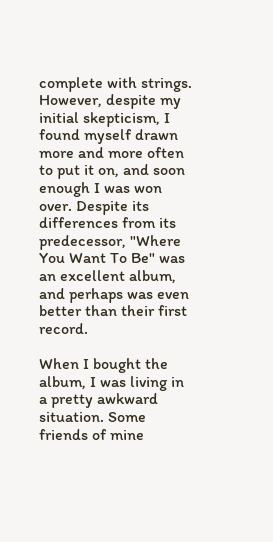complete with strings. However, despite my initial skepticism, I found myself drawn more and more often to put it on, and soon enough I was won over. Despite its differences from its predecessor, "Where You Want To Be" was an excellent album, and perhaps was even better than their first record.

When I bought the album, I was living in a pretty awkward situation. Some friends of mine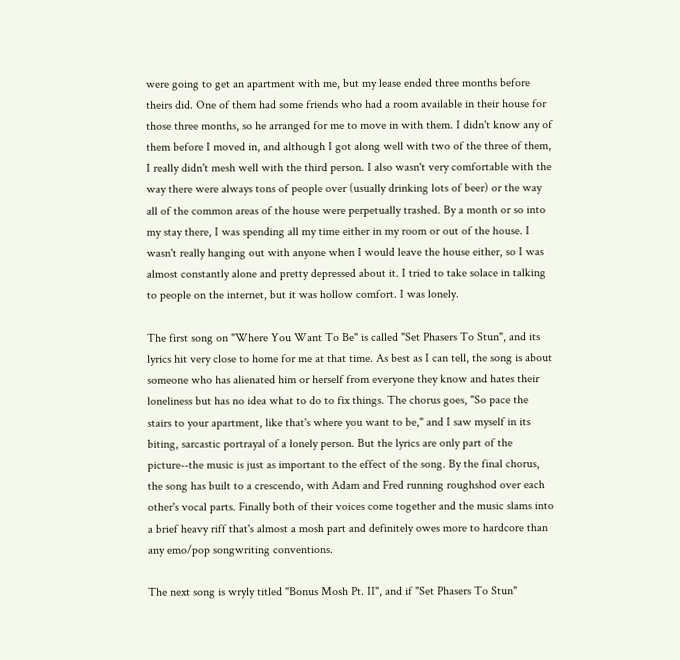were going to get an apartment with me, but my lease ended three months before theirs did. One of them had some friends who had a room available in their house for those three months, so he arranged for me to move in with them. I didn't know any of them before I moved in, and although I got along well with two of the three of them, I really didn't mesh well with the third person. I also wasn't very comfortable with the way there were always tons of people over (usually drinking lots of beer) or the way all of the common areas of the house were perpetually trashed. By a month or so into my stay there, I was spending all my time either in my room or out of the house. I wasn't really hanging out with anyone when I would leave the house either, so I was almost constantly alone and pretty depressed about it. I tried to take solace in talking to people on the internet, but it was hollow comfort. I was lonely.

The first song on "Where You Want To Be" is called "Set Phasers To Stun", and its lyrics hit very close to home for me at that time. As best as I can tell, the song is about someone who has alienated him or herself from everyone they know and hates their loneliness but has no idea what to do to fix things. The chorus goes, "So pace the stairs to your apartment, like that's where you want to be," and I saw myself in its biting, sarcastic portrayal of a lonely person. But the lyrics are only part of the picture--the music is just as important to the effect of the song. By the final chorus, the song has built to a crescendo, with Adam and Fred running roughshod over each other's vocal parts. Finally both of their voices come together and the music slams into a brief heavy riff that's almost a mosh part and definitely owes more to hardcore than any emo/pop songwriting conventions.

The next song is wryly titled "Bonus Mosh Pt. II", and if "Set Phasers To Stun"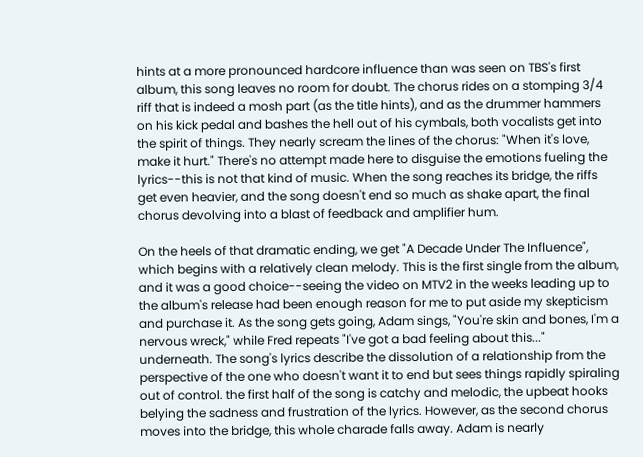hints at a more pronounced hardcore influence than was seen on TBS's first album, this song leaves no room for doubt. The chorus rides on a stomping 3/4 riff that is indeed a mosh part (as the title hints), and as the drummer hammers on his kick pedal and bashes the hell out of his cymbals, both vocalists get into the spirit of things. They nearly scream the lines of the chorus: "When it's love, make it hurt." There's no attempt made here to disguise the emotions fueling the lyrics--this is not that kind of music. When the song reaches its bridge, the riffs get even heavier, and the song doesn't end so much as shake apart, the final chorus devolving into a blast of feedback and amplifier hum.

On the heels of that dramatic ending, we get "A Decade Under The Influence", which begins with a relatively clean melody. This is the first single from the album, and it was a good choice--seeing the video on MTV2 in the weeks leading up to the album's release had been enough reason for me to put aside my skepticism and purchase it. As the song gets going, Adam sings, "You're skin and bones, I'm a nervous wreck," while Fred repeats "I've got a bad feeling about this..." underneath. The song's lyrics describe the dissolution of a relationship from the perspective of the one who doesn't want it to end but sees things rapidly spiraling out of control. the first half of the song is catchy and melodic, the upbeat hooks belying the sadness and frustration of the lyrics. However, as the second chorus moves into the bridge, this whole charade falls away. Adam is nearly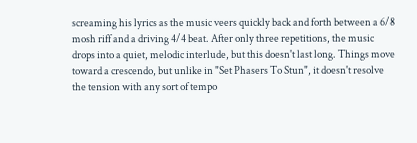screaming his lyrics as the music veers quickly back and forth between a 6/8 mosh riff and a driving 4/4 beat. After only three repetitions, the music drops into a quiet, melodic interlude, but this doesn't last long. Things move toward a crescendo, but unlike in "Set Phasers To Stun", it doesn't resolve the tension with any sort of tempo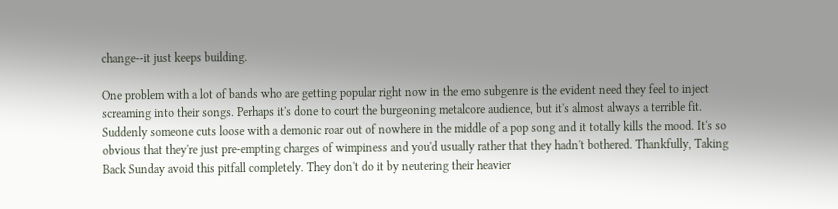change--it just keeps building.

One problem with a lot of bands who are getting popular right now in the emo subgenre is the evident need they feel to inject screaming into their songs. Perhaps it's done to court the burgeoning metalcore audience, but it's almost always a terrible fit. Suddenly someone cuts loose with a demonic roar out of nowhere in the middle of a pop song and it totally kills the mood. It's so obvious that they're just pre-empting charges of wimpiness and you'd usually rather that they hadn't bothered. Thankfully, Taking Back Sunday avoid this pitfall completely. They don't do it by neutering their heavier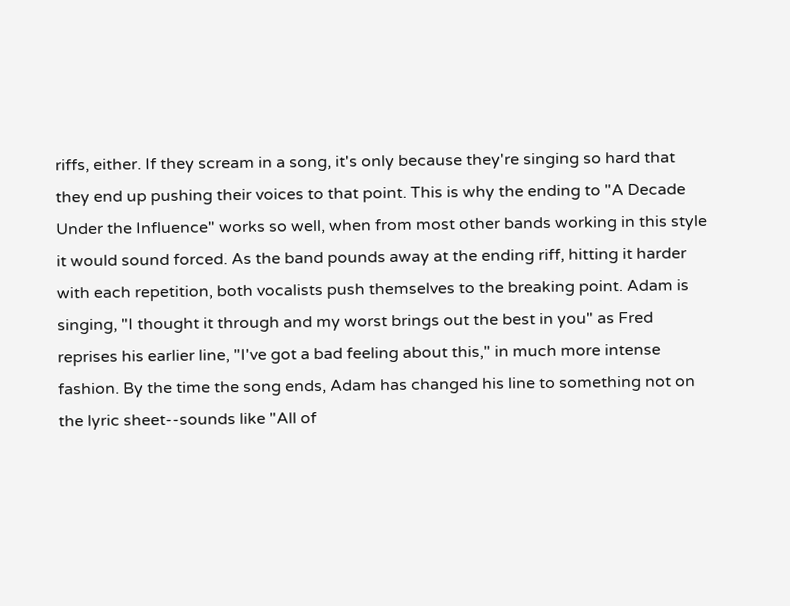riffs, either. If they scream in a song, it's only because they're singing so hard that they end up pushing their voices to that point. This is why the ending to "A Decade Under the Influence" works so well, when from most other bands working in this style it would sound forced. As the band pounds away at the ending riff, hitting it harder with each repetition, both vocalists push themselves to the breaking point. Adam is singing, "I thought it through and my worst brings out the best in you" as Fred reprises his earlier line, "I've got a bad feeling about this," in much more intense fashion. By the time the song ends, Adam has changed his line to something not on the lyric sheet--sounds like "All of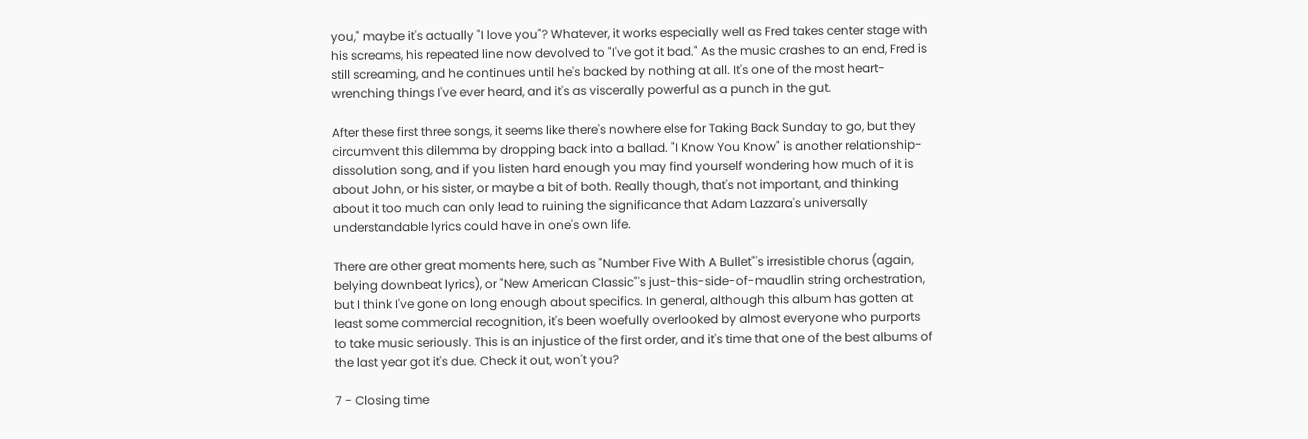you," maybe it's actually "I love you"? Whatever, it works especially well as Fred takes center stage with his screams, his repeated line now devolved to "I've got it bad." As the music crashes to an end, Fred is still screaming, and he continues until he's backed by nothing at all. It's one of the most heart-wrenching things I've ever heard, and it's as viscerally powerful as a punch in the gut.

After these first three songs, it seems like there's nowhere else for Taking Back Sunday to go, but they circumvent this dilemma by dropping back into a ballad. "I Know You Know" is another relationship-dissolution song, and if you listen hard enough you may find yourself wondering how much of it is about John, or his sister, or maybe a bit of both. Really though, that's not important, and thinking about it too much can only lead to ruining the significance that Adam Lazzara's universally understandable lyrics could have in one's own life.

There are other great moments here, such as "Number Five With A Bullet"'s irresistible chorus (again, belying downbeat lyrics), or "New American Classic"'s just-this-side-of-maudlin string orchestration, but I think I've gone on long enough about specifics. In general, although this album has gotten at least some commercial recognition, it's been woefully overlooked by almost everyone who purports to take music seriously. This is an injustice of the first order, and it's time that one of the best albums of the last year got it's due. Check it out, won't you?

7 - Closing time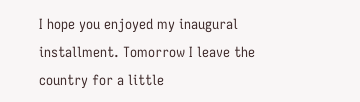I hope you enjoyed my inaugural installment. Tomorrow I leave the country for a little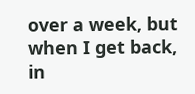over a week, but when I get back, in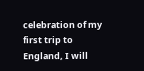celebration of my first trip to England, I will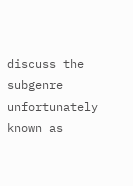discuss the subgenre unfortunately known as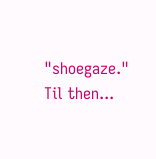"shoegaze." Til then...